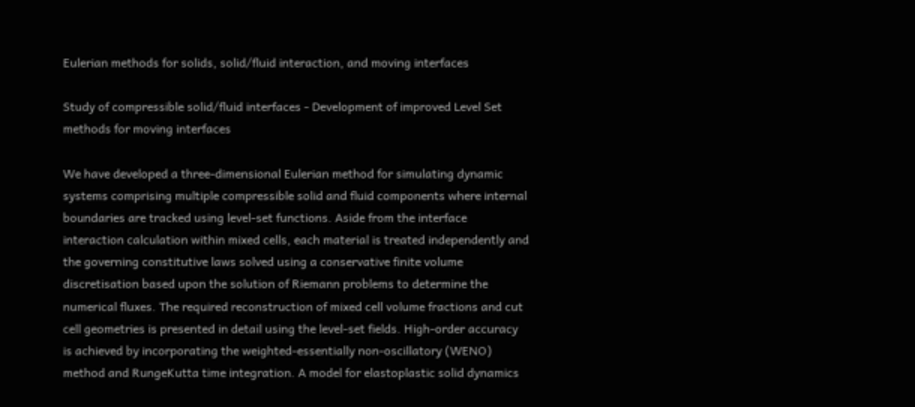Eulerian methods for solids, solid/fluid interaction, and moving interfaces

Study of compressible solid/fluid interfaces - Development of improved Level Set methods for moving interfaces

We have developed a three-dimensional Eulerian method for simulating dynamic systems comprising multiple compressible solid and fluid components where internal boundaries are tracked using level-set functions. Aside from the interface interaction calculation within mixed cells, each material is treated independently and the governing constitutive laws solved using a conservative finite volume discretisation based upon the solution of Riemann problems to determine the numerical fluxes. The required reconstruction of mixed cell volume fractions and cut cell geometries is presented in detail using the level-set fields. High-order accuracy is achieved by incorporating the weighted-essentially non-oscillatory (WENO) method and RungeKutta time integration. A model for elastoplastic solid dynamics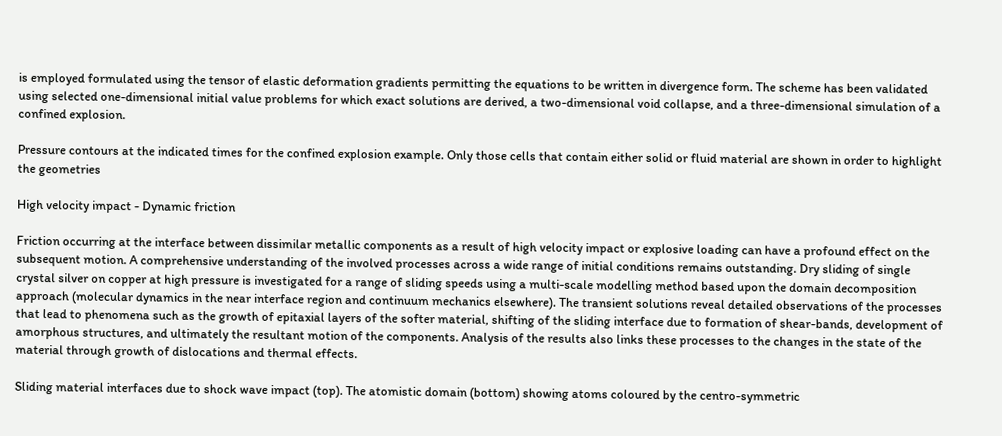is employed formulated using the tensor of elastic deformation gradients permitting the equations to be written in divergence form. The scheme has been validated using selected one-dimensional initial value problems for which exact solutions are derived, a two-dimensional void collapse, and a three-dimensional simulation of a confined explosion.

Pressure contours at the indicated times for the confined explosion example. Only those cells that contain either solid or fluid material are shown in order to highlight the geometries

High velocity impact - Dynamic friction

Friction occurring at the interface between dissimilar metallic components as a result of high velocity impact or explosive loading can have a profound effect on the subsequent motion. A comprehensive understanding of the involved processes across a wide range of initial conditions remains outstanding. Dry sliding of single crystal silver on copper at high pressure is investigated for a range of sliding speeds using a multi-scale modelling method based upon the domain decomposition approach (molecular dynamics in the near interface region and continuum mechanics elsewhere). The transient solutions reveal detailed observations of the processes that lead to phenomena such as the growth of epitaxial layers of the softer material, shifting of the sliding interface due to formation of shear-bands, development of amorphous structures, and ultimately the resultant motion of the components. Analysis of the results also links these processes to the changes in the state of the material through growth of dislocations and thermal effects.

Sliding material interfaces due to shock wave impact (top). The atomistic domain (bottom) showing atoms coloured by the centro-symmetric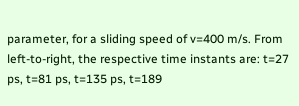parameter, for a sliding speed of v=400 m/s. From left-to-right, the respective time instants are: t=27 ps, t=81 ps, t=135 ps, t=189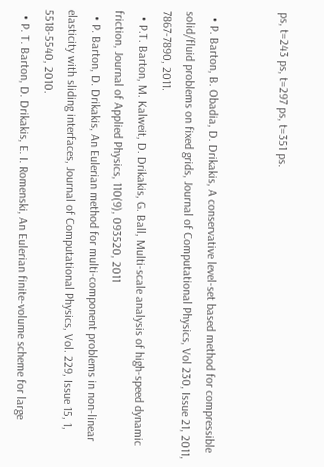ps, t=243 ps, t=297 ps, t=351 ps.


  • P. Barton, B. Obadia, D. Drikakis, A conservative level-set based method for compressible solid/fluid problems on fixed grids, Journal of Computational Physics, Vol 230, Issue 21, 2011, 7867-7890, 2011.
  • P.T. Barton, M. Kalweit, D. Drikakis, G. Ball, Multi-scale analysis of high-speed dynamic friction, Journal of Applied Physics, 110(9), 093520, 2011
  • P. Barton, D. Drikakis, An Eulerian method for multi-component problems in non-linear elasticity with sliding interfaces, Journal of Computational Physics, Vol. 229, Issue 15, 1, 5518-5540, 2010.
  • P. T. Barton, D. Drikakis, E. I. Romenski, An Eulerian finite-volume scheme for large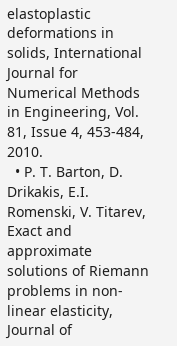elastoplastic deformations in solids, International Journal for Numerical Methods in Engineering, Vol. 81, Issue 4, 453-484, 2010.
  • P. T. Barton, D. Drikakis, E.I. Romenski, V. Titarev, Exact and approximate solutions of Riemann problems in non-linear elasticity, Journal of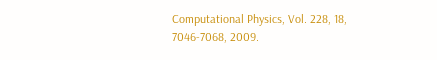Computational Physics, Vol. 228, 18, 7046-7068, 2009.